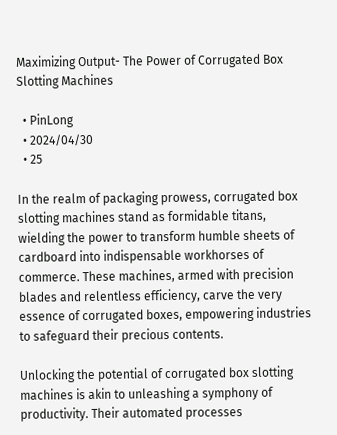Maximizing Output- The Power of Corrugated Box Slotting Machines

  • PinLong
  • 2024/04/30
  • 25

In the realm of packaging prowess, corrugated box slotting machines stand as formidable titans, wielding the power to transform humble sheets of cardboard into indispensable workhorses of commerce. These machines, armed with precision blades and relentless efficiency, carve the very essence of corrugated boxes, empowering industries to safeguard their precious contents.

Unlocking the potential of corrugated box slotting machines is akin to unleashing a symphony of productivity. Their automated processes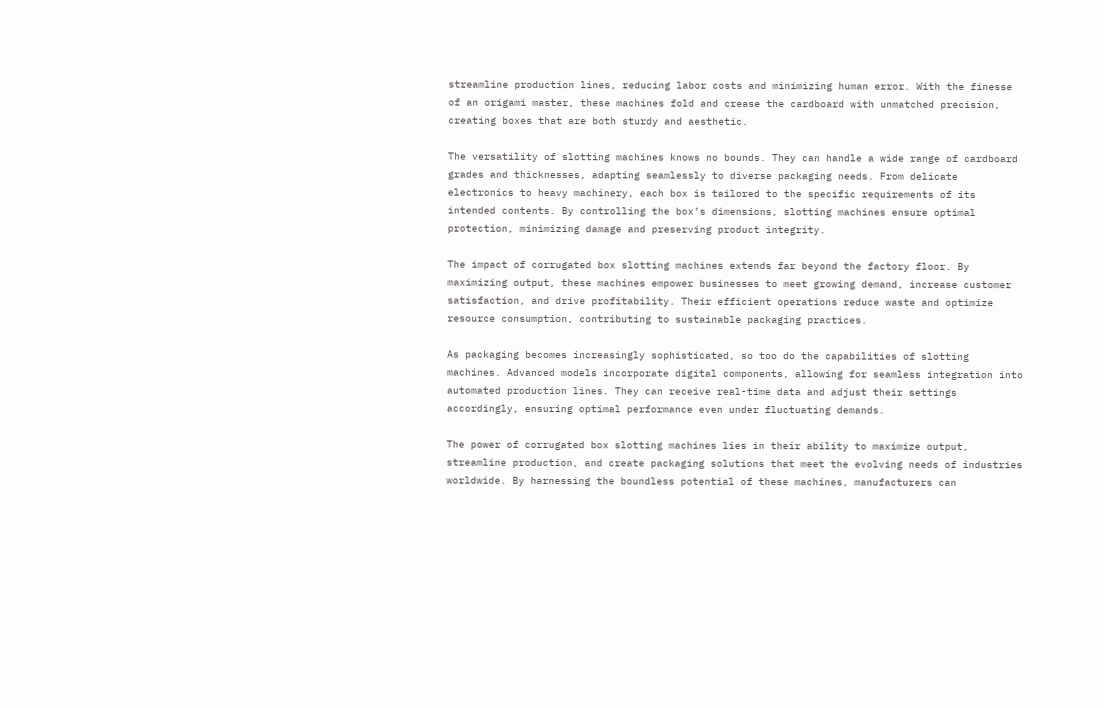streamline production lines, reducing labor costs and minimizing human error. With the finesse of an origami master, these machines fold and crease the cardboard with unmatched precision, creating boxes that are both sturdy and aesthetic.

The versatility of slotting machines knows no bounds. They can handle a wide range of cardboard grades and thicknesses, adapting seamlessly to diverse packaging needs. From delicate electronics to heavy machinery, each box is tailored to the specific requirements of its intended contents. By controlling the box’s dimensions, slotting machines ensure optimal protection, minimizing damage and preserving product integrity.

The impact of corrugated box slotting machines extends far beyond the factory floor. By maximizing output, these machines empower businesses to meet growing demand, increase customer satisfaction, and drive profitability. Their efficient operations reduce waste and optimize resource consumption, contributing to sustainable packaging practices.

As packaging becomes increasingly sophisticated, so too do the capabilities of slotting machines. Advanced models incorporate digital components, allowing for seamless integration into automated production lines. They can receive real-time data and adjust their settings accordingly, ensuring optimal performance even under fluctuating demands.

The power of corrugated box slotting machines lies in their ability to maximize output, streamline production, and create packaging solutions that meet the evolving needs of industries worldwide. By harnessing the boundless potential of these machines, manufacturers can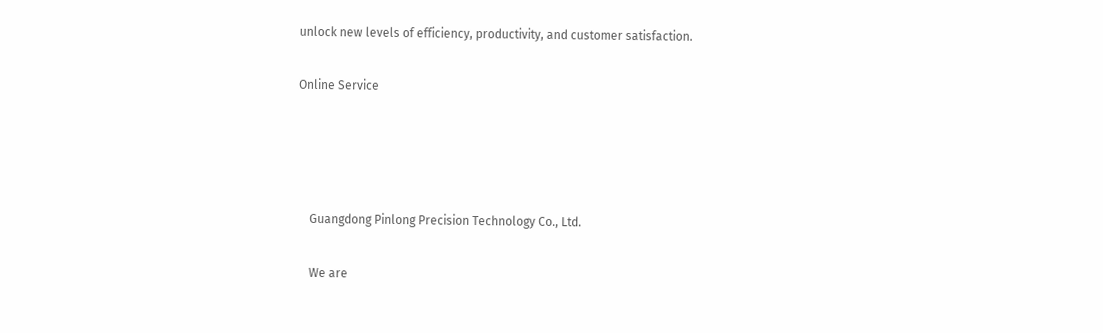unlock new levels of efficiency, productivity, and customer satisfaction.

Online Service




    Guangdong Pinlong Precision Technology Co., Ltd.

    We are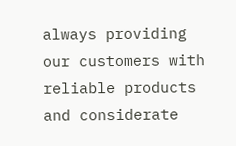always providing our customers with reliable products and considerate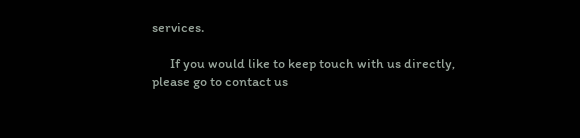services.

      If you would like to keep touch with us directly, please go to contact us